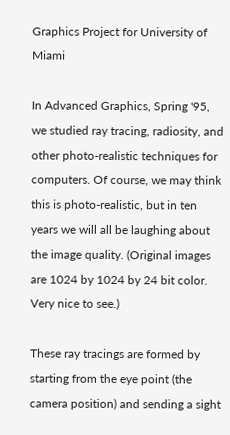Graphics Project for University of Miami

In Advanced Graphics, Spring '95, we studied ray tracing, radiosity, and other photo-realistic techniques for computers. Of course, we may think this is photo-realistic, but in ten years we will all be laughing about the image quality. (Original images are 1024 by 1024 by 24 bit color. Very nice to see.)

These ray tracings are formed by starting from the eye point (the camera position) and sending a sight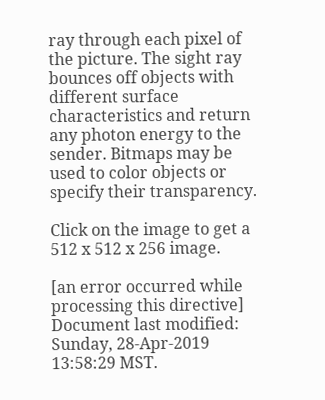ray through each pixel of the picture. The sight ray bounces off objects with different surface characteristics and return any photon energy to the sender. Bitmaps may be used to color objects or specify their transparency.

Click on the image to get a 512 x 512 x 256 image.

[an error occurred while processing this directive] Document last modified: Sunday, 28-Apr-2019 13:58:29 MST.